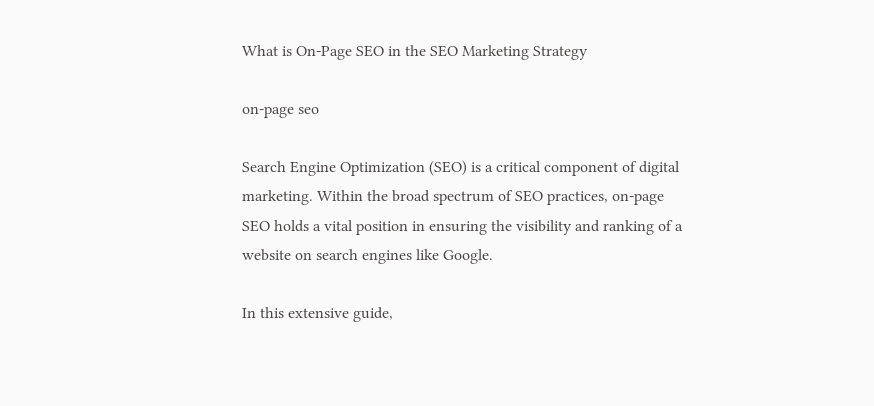What is On-Page SEO in the SEO Marketing Strategy

on-page seo

Search Engine Optimization (SEO) is a critical component of digital marketing. Within the broad spectrum of SEO practices, on-page SEO holds a vital position in ensuring the visibility and ranking of a website on search engines like Google.

In this extensive guide,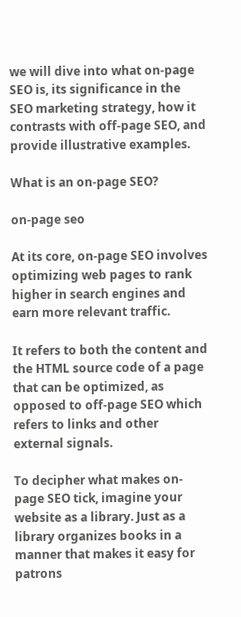we will dive into what on-page SEO is, its significance in the SEO marketing strategy, how it contrasts with off-page SEO, and provide illustrative examples.

What is an on-page SEO?

on-page seo

At its core, on-page SEO involves optimizing web pages to rank higher in search engines and earn more relevant traffic.

It refers to both the content and the HTML source code of a page that can be optimized, as opposed to off-page SEO which refers to links and other external signals.

To decipher what makes on-page SEO tick, imagine your website as a library. Just as a library organizes books in a manner that makes it easy for patrons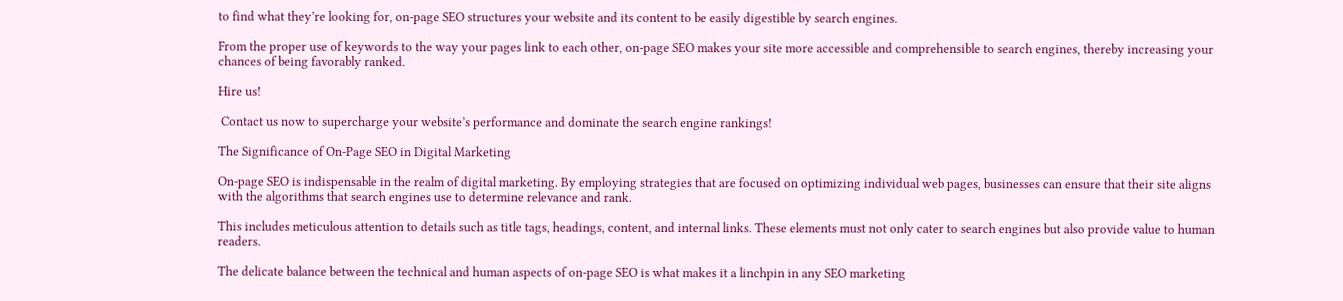to find what they’re looking for, on-page SEO structures your website and its content to be easily digestible by search engines.

From the proper use of keywords to the way your pages link to each other, on-page SEO makes your site more accessible and comprehensible to search engines, thereby increasing your chances of being favorably ranked.

Hire us!

 Contact us now to supercharge your website’s performance and dominate the search engine rankings!

The Significance of On-Page SEO in Digital Marketing

On-page SEO is indispensable in the realm of digital marketing. By employing strategies that are focused on optimizing individual web pages, businesses can ensure that their site aligns with the algorithms that search engines use to determine relevance and rank.

This includes meticulous attention to details such as title tags, headings, content, and internal links. These elements must not only cater to search engines but also provide value to human readers.

The delicate balance between the technical and human aspects of on-page SEO is what makes it a linchpin in any SEO marketing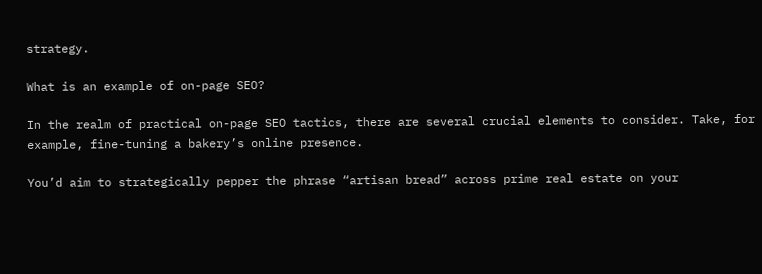strategy.

What is an example of on-page SEO?

In the realm of practical on-page SEO tactics, there are several crucial elements to consider. Take, for example, fine-tuning a bakery’s online presence.

You’d aim to strategically pepper the phrase “artisan bread” across prime real estate on your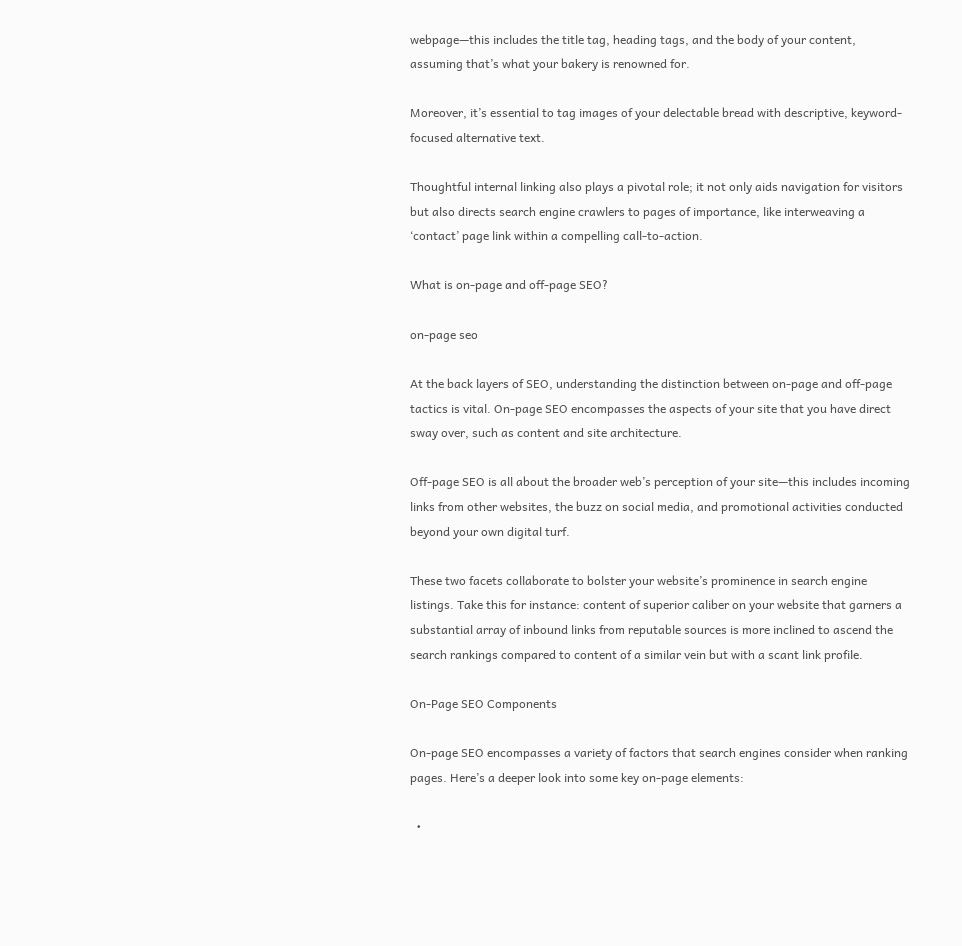webpage—this includes the title tag, heading tags, and the body of your content, assuming that’s what your bakery is renowned for.

Moreover, it’s essential to tag images of your delectable bread with descriptive, keyword-focused alternative text.

Thoughtful internal linking also plays a pivotal role; it not only aids navigation for visitors but also directs search engine crawlers to pages of importance, like interweaving a ‘contact’ page link within a compelling call-to-action.

What is on-page and off-page SEO?

on-page seo

At the back layers of SEO, understanding the distinction between on-page and off-page tactics is vital. On-page SEO encompasses the aspects of your site that you have direct sway over, such as content and site architecture.

Off-page SEO is all about the broader web’s perception of your site—this includes incoming links from other websites, the buzz on social media, and promotional activities conducted beyond your own digital turf.

These two facets collaborate to bolster your website’s prominence in search engine listings. Take this for instance: content of superior caliber on your website that garners a substantial array of inbound links from reputable sources is more inclined to ascend the search rankings compared to content of a similar vein but with a scant link profile.

On-Page SEO Components

On-page SEO encompasses a variety of factors that search engines consider when ranking pages. Here’s a deeper look into some key on-page elements:

  •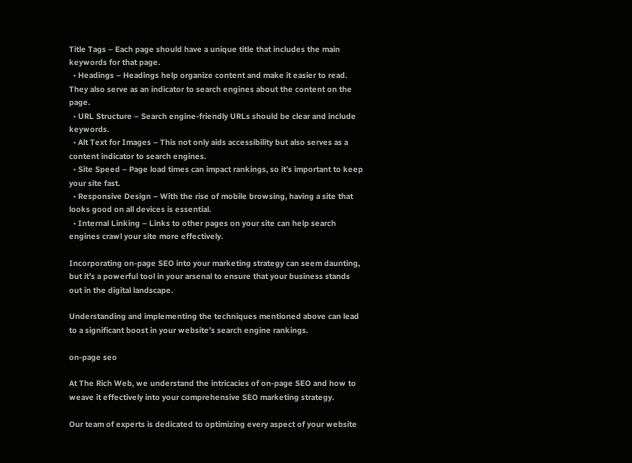Title Tags – Each page should have a unique title that includes the main keywords for that page.
  • Headings – Headings help organize content and make it easier to read. They also serve as an indicator to search engines about the content on the page.
  • URL Structure – Search engine-friendly URLs should be clear and include keywords.
  • Alt Text for Images – This not only aids accessibility but also serves as a content indicator to search engines.
  • Site Speed – Page load times can impact rankings, so it’s important to keep your site fast.
  • Responsive Design – With the rise of mobile browsing, having a site that looks good on all devices is essential.
  • Internal Linking – Links to other pages on your site can help search engines crawl your site more effectively.

Incorporating on-page SEO into your marketing strategy can seem daunting, but it’s a powerful tool in your arsenal to ensure that your business stands out in the digital landscape.

Understanding and implementing the techniques mentioned above can lead to a significant boost in your website’s search engine rankings.

on-page seo

At The Rich Web, we understand the intricacies of on-page SEO and how to weave it effectively into your comprehensive SEO marketing strategy.

Our team of experts is dedicated to optimizing every aspect of your website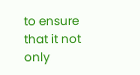to ensure that it not only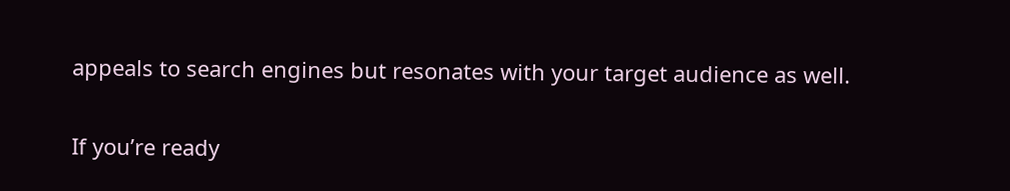appeals to search engines but resonates with your target audience as well.

If you’re ready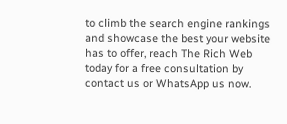to climb the search engine rankings and showcase the best your website has to offer, reach The Rich Web today for a free consultation by contact us or WhatsApp us now.